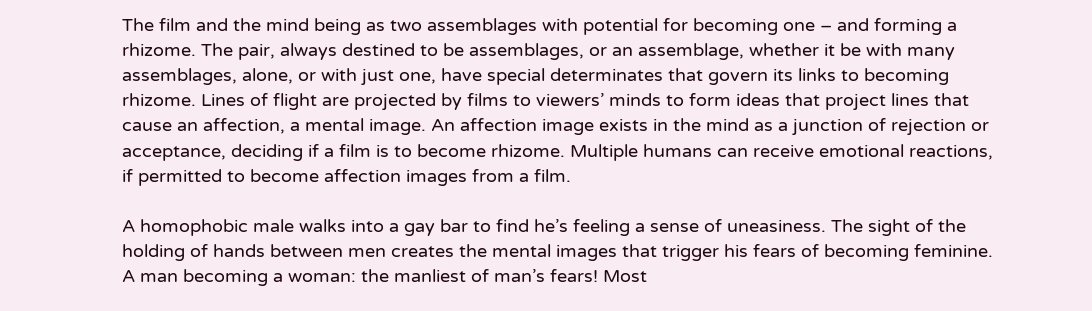The film and the mind being as two assemblages with potential for becoming one – and forming a rhizome. The pair, always destined to be assemblages, or an assemblage, whether it be with many assemblages, alone, or with just one, have special determinates that govern its links to becoming rhizome. Lines of flight are projected by films to viewers’ minds to form ideas that project lines that cause an affection, a mental image. An affection image exists in the mind as a junction of rejection or acceptance, deciding if a film is to become rhizome. Multiple humans can receive emotional reactions, if permitted to become affection images from a film.

A homophobic male walks into a gay bar to find he’s feeling a sense of uneasiness. The sight of the holding of hands between men creates the mental images that trigger his fears of becoming feminine. A man becoming a woman: the manliest of man’s fears! Most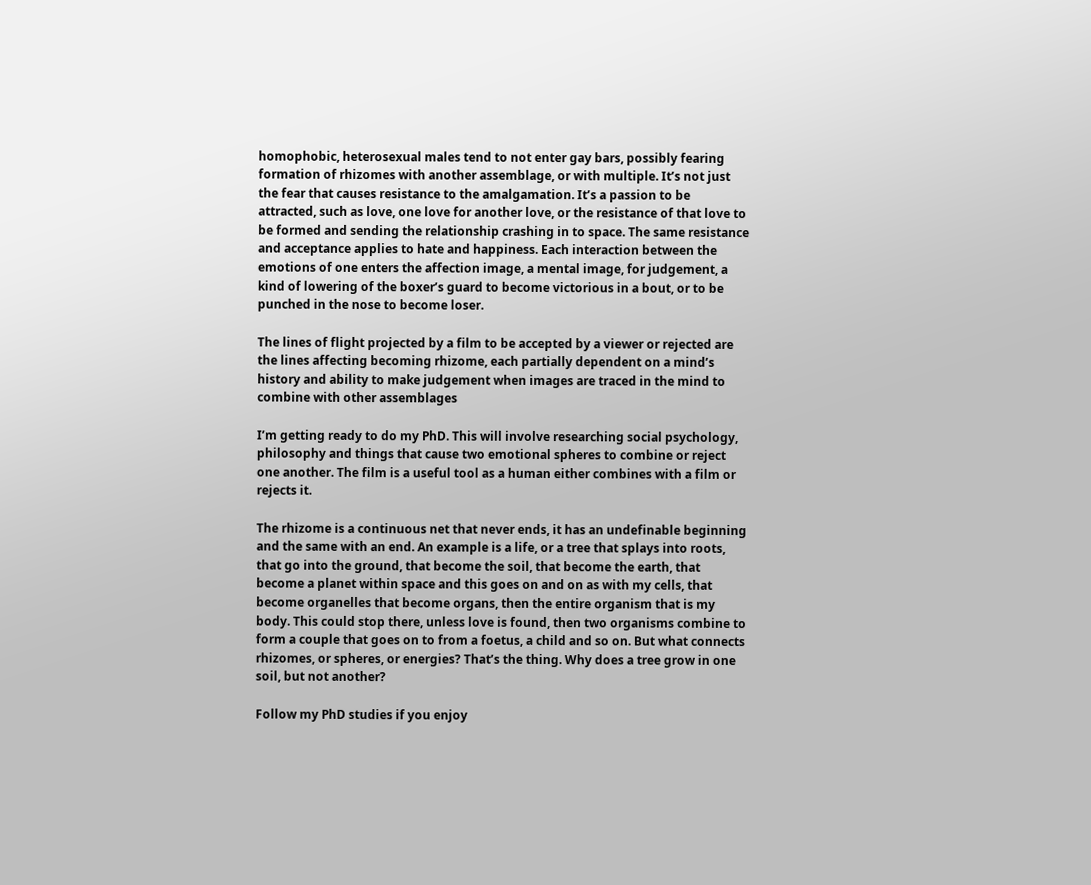homophobic, heterosexual males tend to not enter gay bars, possibly fearing formation of rhizomes with another assemblage, or with multiple. It’s not just the fear that causes resistance to the amalgamation. It’s a passion to be attracted, such as love, one love for another love, or the resistance of that love to be formed and sending the relationship crashing in to space. The same resistance and acceptance applies to hate and happiness. Each interaction between the emotions of one enters the affection image, a mental image, for judgement, a kind of lowering of the boxer’s guard to become victorious in a bout, or to be punched in the nose to become loser.

The lines of flight projected by a film to be accepted by a viewer or rejected are the lines affecting becoming rhizome, each partially dependent on a mind’s history and ability to make judgement when images are traced in the mind to combine with other assemblages

I’m getting ready to do my PhD. This will involve researching social psychology, philosophy and things that cause two emotional spheres to combine or reject one another. The film is a useful tool as a human either combines with a film or rejects it.

The rhizome is a continuous net that never ends, it has an undefinable beginning and the same with an end. An example is a life, or a tree that splays into roots, that go into the ground, that become the soil, that become the earth, that become a planet within space and this goes on and on as with my cells, that become organelles that become organs, then the entire organism that is my body. This could stop there, unless love is found, then two organisms combine to form a couple that goes on to from a foetus, a child and so on. But what connects rhizomes, or spheres, or energies? That’s the thing. Why does a tree grow in one soil, but not another?

Follow my PhD studies if you enjoy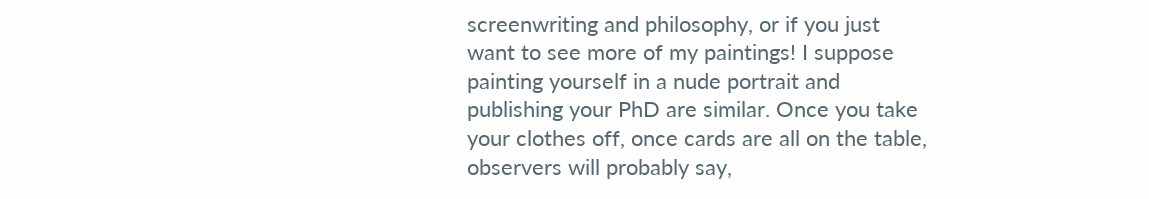screenwriting and philosophy, or if you just want to see more of my paintings! I suppose painting yourself in a nude portrait and publishing your PhD are similar. Once you take your clothes off, once cards are all on the table, observers will probably say,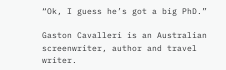“Ok, I guess he’s got a big PhD.”

Gaston Cavalleri is an Australian screenwriter, author and travel writer.